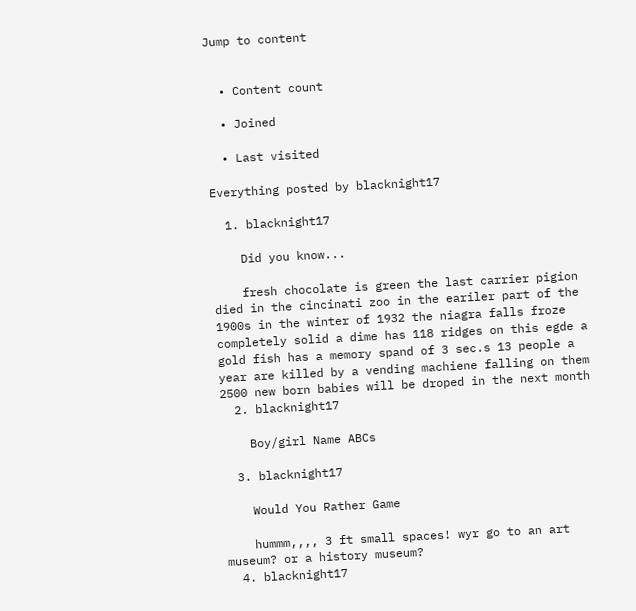Jump to content


  • Content count

  • Joined

  • Last visited

Everything posted by blacknight17

  1. blacknight17

    Did you know...

    fresh chocolate is green the last carrier pigion died in the cincinati zoo in the eariler part of the 1900s in the winter of 1932 the niagra falls froze completely solid a dime has 118 ridges on this egde a gold fish has a memory spand of 3 sec.s 13 people a year are killed by a vending machiene falling on them 2500 new born babies will be droped in the next month
  2. blacknight17

    Boy/girl Name ABCs

  3. blacknight17

    Would You Rather Game

    hummm,,,, 3 ft small spaces! wyr go to an art museum? or a history museum?
  4. blacknight17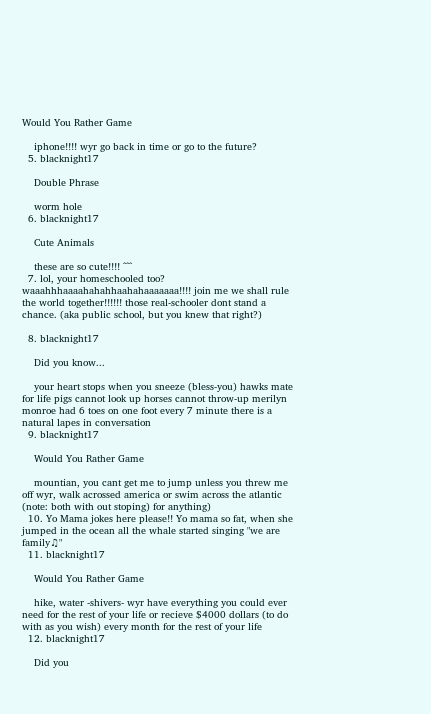Would You Rather Game

    iphone!!!! wyr go back in time or go to the future?
  5. blacknight17

    Double Phrase

    worm hole
  6. blacknight17

    Cute Animals

    these are so cute!!!! ^^^
  7. lol, your homeschooled too? waaahhhaaaahahahhaahahaaaaaaa!!!! join me we shall rule the world together!!!!!! those real-schooler dont stand a chance. (aka public school, but you knew that right?)

  8. blacknight17

    Did you know...

    your heart stops when you sneeze (bless-you) hawks mate for life pigs cannot look up horses cannot throw-up merilyn monroe had 6 toes on one foot every 7 minute there is a natural lapes in conversation
  9. blacknight17

    Would You Rather Game

    mountian, you cant get me to jump unless you threw me off wyr, walk acrossed america or swim across the atlantic (note: both with out stoping) for anything)
  10. Yo Mama jokes here please!! Yo mama so fat, when she jumped in the ocean all the whale started singing "we are family♫"
  11. blacknight17

    Would You Rather Game

    hike, water -shivers- wyr have everything you could ever need for the rest of your life or recieve $4000 dollars (to do with as you wish) every month for the rest of your life
  12. blacknight17

    Did you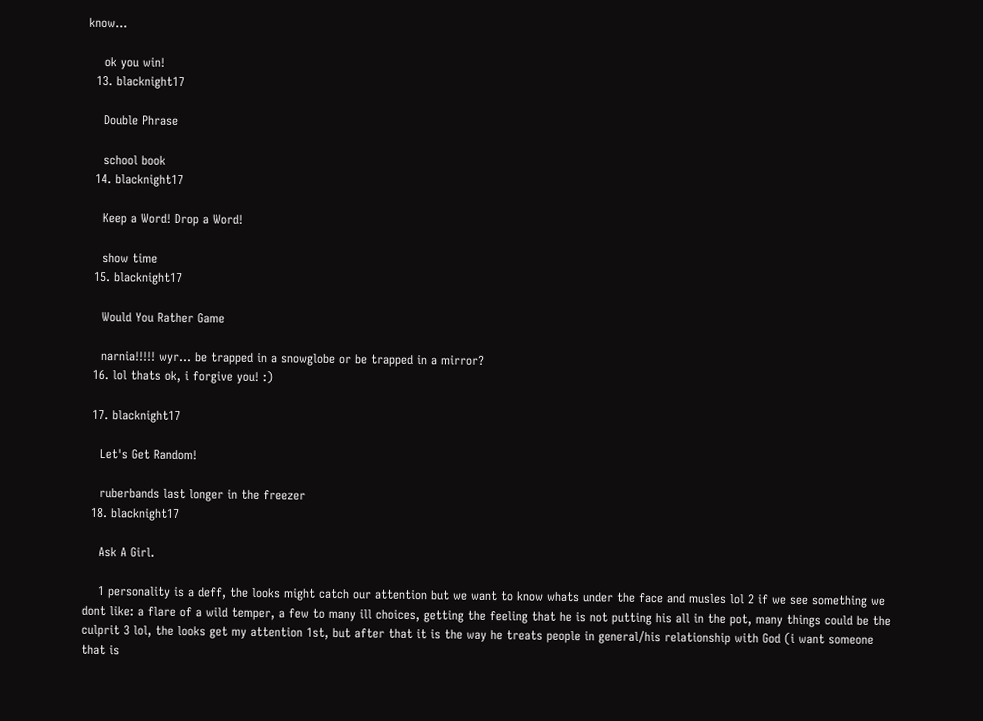know...

    ok you win!
  13. blacknight17

    Double Phrase

    school book
  14. blacknight17

    Keep a Word! Drop a Word!

    show time
  15. blacknight17

    Would You Rather Game

    narnia!!!!! wyr... be trapped in a snowglobe or be trapped in a mirror?
  16. lol thats ok, i forgive you! :)

  17. blacknight17

    Let's Get Random!

    ruberbands last longer in the freezer
  18. blacknight17

    Ask A Girl.

    1 personality is a deff, the looks might catch our attention but we want to know whats under the face and musles lol 2 if we see something we dont like: a flare of a wild temper, a few to many ill choices, getting the feeling that he is not putting his all in the pot, many things could be the culprit 3 lol, the looks get my attention 1st, but after that it is the way he treats people in general/his relationship with God (i want someone that is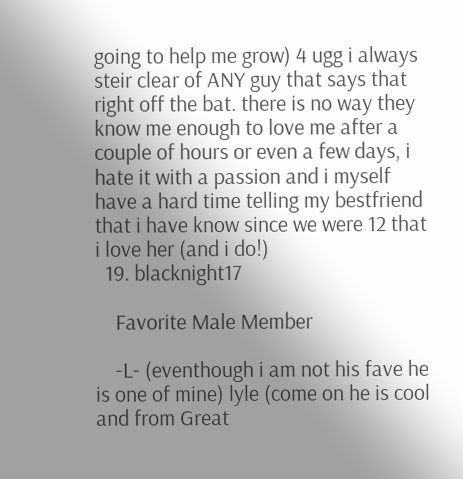going to help me grow) 4 ugg i always steir clear of ANY guy that says that right off the bat. there is no way they know me enough to love me after a couple of hours or even a few days, i hate it with a passion and i myself have a hard time telling my bestfriend that i have know since we were 12 that i love her (and i do!)
  19. blacknight17

    Favorite Male Member

    -L- (eventhough i am not his fave he is one of mine) lyle (come on he is cool and from Great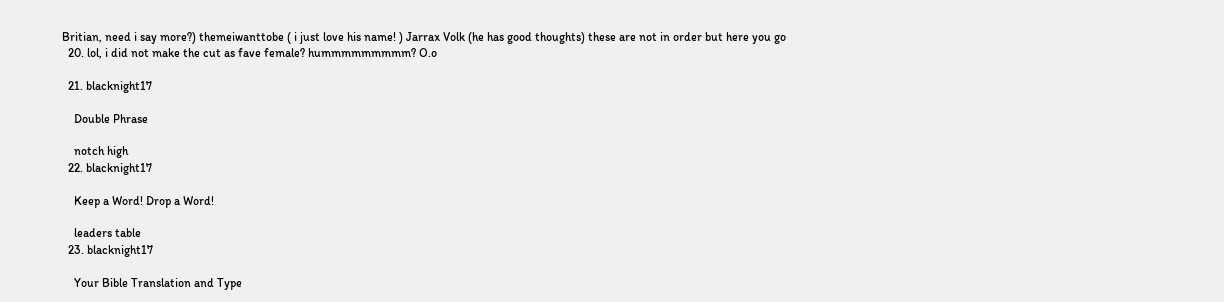Britian, need i say more?) themeiwanttobe ( i just love his name! ) Jarrax Volk (he has good thoughts) these are not in order but here you go
  20. lol, i did not make the cut as fave female? hummmmmmmmm? O.o

  21. blacknight17

    Double Phrase

    notch high
  22. blacknight17

    Keep a Word! Drop a Word!

    leaders table
  23. blacknight17

    Your Bible Translation and Type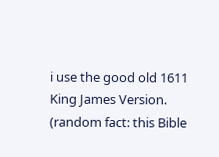i use the good old 1611 King James Version. (random fact: this Bible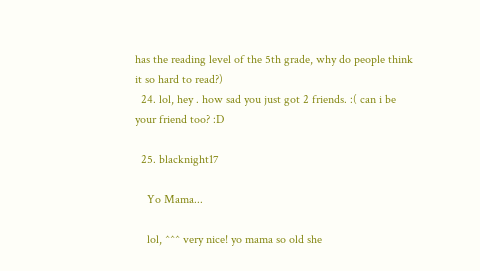has the reading level of the 5th grade, why do people think it so hard to read?)
  24. lol, hey . how sad you just got 2 friends. :( can i be your friend too? :D

  25. blacknight17

    Yo Mama...

    lol, ^^^ very nice! yo mama so old she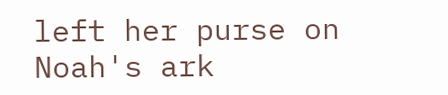left her purse on Noah's ark